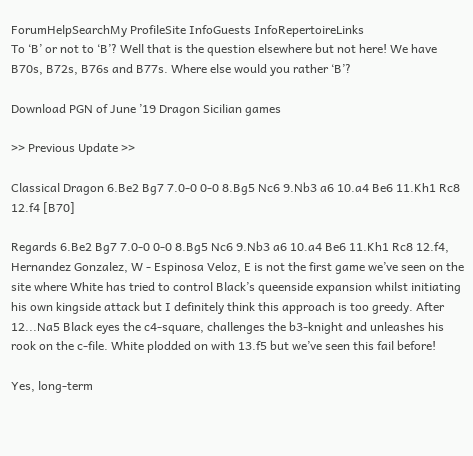ForumHelpSearchMy ProfileSite InfoGuests InfoRepertoireLinks
To ‘B’ or not to ‘B’? Well that is the question elsewhere but not here! We have B70s, B72s, B76s and B77s. Where else would you rather ‘B’?

Download PGN of June ’19 Dragon Sicilian games

>> Previous Update >>

Classical Dragon 6.Be2 Bg7 7.0-0 0-0 8.Bg5 Nc6 9.Nb3 a6 10.a4 Be6 11.Kh1 Rc8 12.f4 [B70]

Regards 6.Be2 Bg7 7.0-0 0-0 8.Bg5 Nc6 9.Nb3 a6 10.a4 Be6 11.Kh1 Rc8 12.f4, Hernandez Gonzalez, W - Espinosa Veloz, E is not the first game we’ve seen on the site where White has tried to control Black’s queenside expansion whilst initiating his own kingside attack but I definitely think this approach is too greedy. After 12...Na5 Black eyes the c4-square, challenges the b3-knight and unleashes his rook on the c-file. White plodded on with 13.f5 but we’ve seen this fail before!

Yes, long-term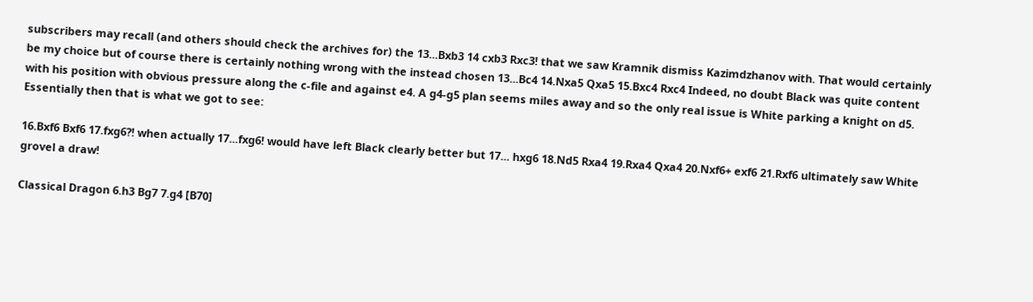subscribers may recall (and others should check the archives for) the 13...Bxb3 14 cxb3 Rxc3! that we saw Kramnik dismiss Kazimdzhanov with. That would certainly be my choice but of course there is certainly nothing wrong with the instead chosen 13...Bc4 14.Nxa5 Qxa5 15.Bxc4 Rxc4 Indeed, no doubt Black was quite content with his position with obvious pressure along the c-file and against e4. A g4-g5 plan seems miles away and so the only real issue is White parking a knight on d5. Essentially then that is what we got to see:

16.Bxf6 Bxf6 17.fxg6?! when actually 17...fxg6! would have left Black clearly better but 17... hxg6 18.Nd5 Rxa4 19.Rxa4 Qxa4 20.Nxf6+ exf6 21.Rxf6 ultimately saw White grovel a draw!

Classical Dragon 6.h3 Bg7 7.g4 [B70]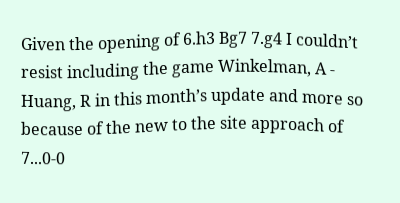Given the opening of 6.h3 Bg7 7.g4 I couldn’t resist including the game Winkelman, A - Huang, R in this month’s update and more so because of the new to the site approach of 7...0-0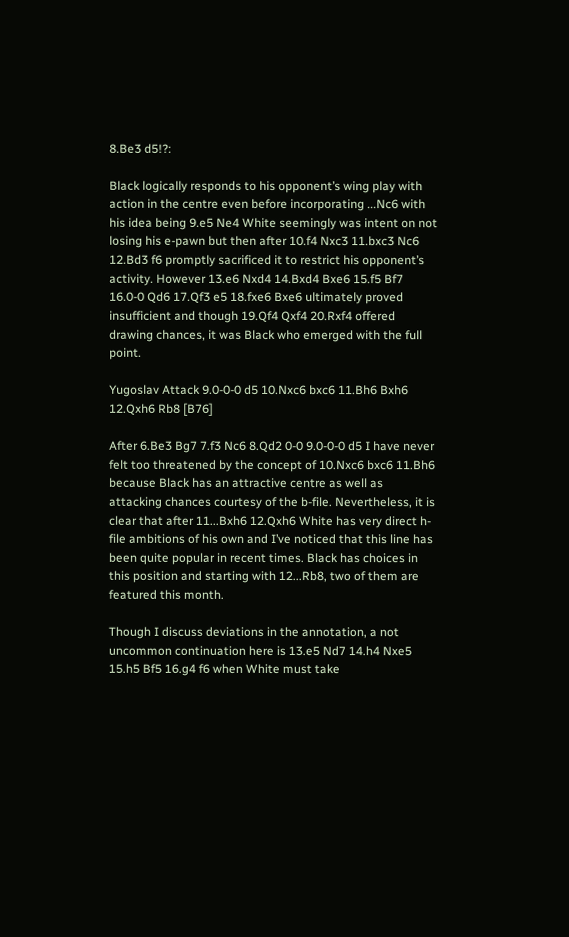8.Be3 d5!?:

Black logically responds to his opponent’s wing play with action in the centre even before incorporating ...Nc6 with his idea being 9.e5 Ne4 White seemingly was intent on not losing his e-pawn but then after 10.f4 Nxc3 11.bxc3 Nc6 12.Bd3 f6 promptly sacrificed it to restrict his opponent’s activity. However 13.e6 Nxd4 14.Bxd4 Bxe6 15.f5 Bf7 16.0-0 Qd6 17.Qf3 e5 18.fxe6 Bxe6 ultimately proved insufficient and though 19.Qf4 Qxf4 20.Rxf4 offered drawing chances, it was Black who emerged with the full point.

Yugoslav Attack 9.0-0-0 d5 10.Nxc6 bxc6 11.Bh6 Bxh6 12.Qxh6 Rb8 [B76]

After 6.Be3 Bg7 7.f3 Nc6 8.Qd2 0-0 9.0-0-0 d5 I have never felt too threatened by the concept of 10.Nxc6 bxc6 11.Bh6 because Black has an attractive centre as well as attacking chances courtesy of the b-file. Nevertheless, it is clear that after 11...Bxh6 12.Qxh6 White has very direct h-file ambitions of his own and I’ve noticed that this line has been quite popular in recent times. Black has choices in this position and starting with 12...Rb8, two of them are featured this month.

Though I discuss deviations in the annotation, a not uncommon continuation here is 13.e5 Nd7 14.h4 Nxe5 15.h5 Bf5 16.g4 f6 when White must take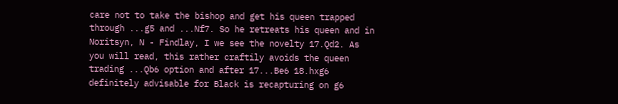care not to take the bishop and get his queen trapped through ...g5 and ...Nf7. So he retreats his queen and in Noritsyn, N - Findlay, I we see the novelty 17.Qd2. As you will read, this rather craftily avoids the queen trading ...Qb6 option and after 17...Be6 18.hxg6 definitely advisable for Black is recapturing on g6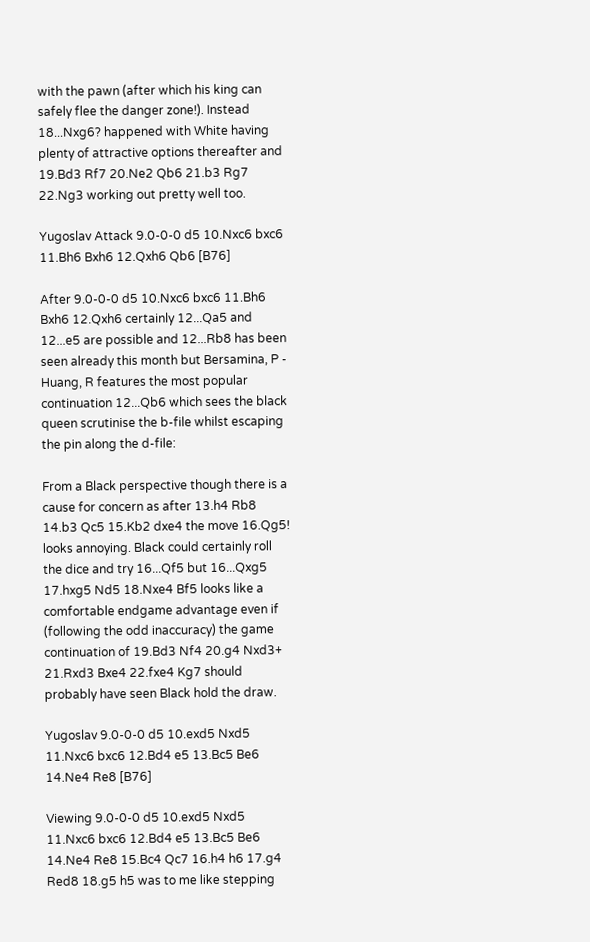with the pawn (after which his king can safely flee the danger zone!). Instead 18...Nxg6? happened with White having plenty of attractive options thereafter and 19.Bd3 Rf7 20.Ne2 Qb6 21.b3 Rg7 22.Ng3 working out pretty well too.

Yugoslav Attack 9.0-0-0 d5 10.Nxc6 bxc6 11.Bh6 Bxh6 12.Qxh6 Qb6 [B76]

After 9.0-0-0 d5 10.Nxc6 bxc6 11.Bh6 Bxh6 12.Qxh6 certainly 12...Qa5 and 12...e5 are possible and 12...Rb8 has been seen already this month but Bersamina, P - Huang, R features the most popular continuation 12...Qb6 which sees the black queen scrutinise the b-file whilst escaping the pin along the d-file:

From a Black perspective though there is a cause for concern as after 13.h4 Rb8 14.b3 Qc5 15.Kb2 dxe4 the move 16.Qg5! looks annoying. Black could certainly roll the dice and try 16...Qf5 but 16...Qxg5 17.hxg5 Nd5 18.Nxe4 Bf5 looks like a comfortable endgame advantage even if (following the odd inaccuracy) the game continuation of 19.Bd3 Nf4 20.g4 Nxd3+ 21.Rxd3 Bxe4 22.fxe4 Kg7 should probably have seen Black hold the draw.

Yugoslav 9.0-0-0 d5 10.exd5 Nxd5 11.Nxc6 bxc6 12.Bd4 e5 13.Bc5 Be6 14.Ne4 Re8 [B76]

Viewing 9.0-0-0 d5 10.exd5 Nxd5 11.Nxc6 bxc6 12.Bd4 e5 13.Bc5 Be6 14.Ne4 Re8 15.Bc4 Qc7 16.h4 h6 17.g4 Red8 18.g5 h5 was to me like stepping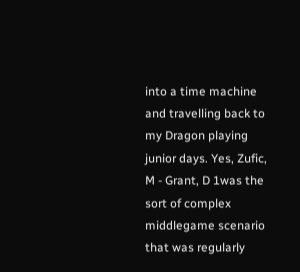into a time machine and travelling back to my Dragon playing junior days. Yes, Zufic, M - Grant, D 1was the sort of complex middlegame scenario that was regularly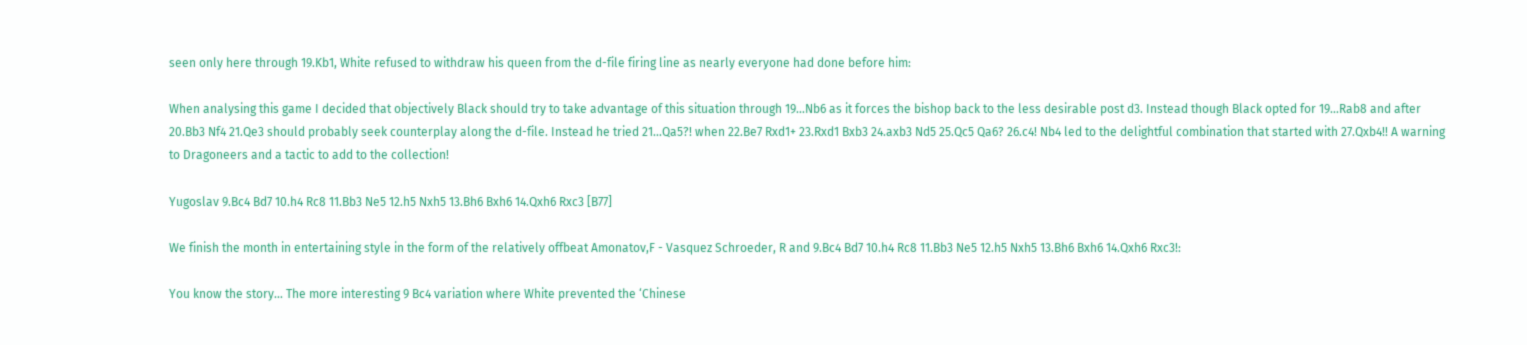seen only here through 19.Kb1, White refused to withdraw his queen from the d-file firing line as nearly everyone had done before him:

When analysing this game I decided that objectively Black should try to take advantage of this situation through 19...Nb6 as it forces the bishop back to the less desirable post d3. Instead though Black opted for 19...Rab8 and after 20.Bb3 Nf4 21.Qe3 should probably seek counterplay along the d-file. Instead he tried 21...Qa5?! when 22.Be7 Rxd1+ 23.Rxd1 Bxb3 24.axb3 Nd5 25.Qc5 Qa6? 26.c4! Nb4 led to the delightful combination that started with 27.Qxb4!! A warning to Dragoneers and a tactic to add to the collection!

Yugoslav 9.Bc4 Bd7 10.h4 Rc8 11.Bb3 Ne5 12.h5 Nxh5 13.Bh6 Bxh6 14.Qxh6 Rxc3 [B77]

We finish the month in entertaining style in the form of the relatively offbeat Amonatov,F - Vasquez Schroeder, R and 9.Bc4 Bd7 10.h4 Rc8 11.Bb3 Ne5 12.h5 Nxh5 13.Bh6 Bxh6 14.Qxh6 Rxc3!:

You know the story... The more interesting 9 Bc4 variation where White prevented the ‘Chinese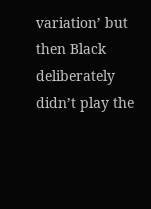variation’ but then Black deliberately didn’t play the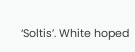‘Soltis’. White hoped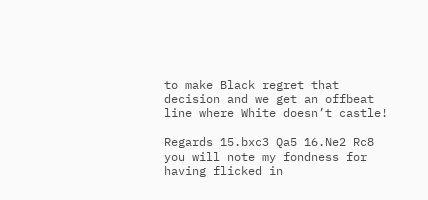to make Black regret that decision and we get an offbeat line where White doesn’t castle!

Regards 15.bxc3 Qa5 16.Ne2 Rc8 you will note my fondness for having flicked in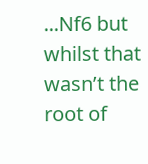...Nf6 but whilst that wasn’t the root of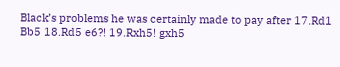Black’s problems he was certainly made to pay after 17.Rd1 Bb5 18.Rd5 e6?! 19.Rxh5! gxh5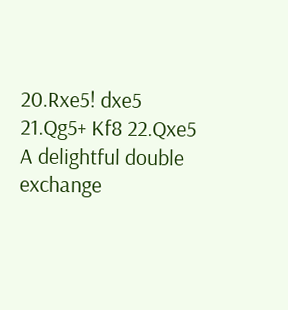20.Rxe5! dxe5 21.Qg5+ Kf8 22.Qxe5 A delightful double exchange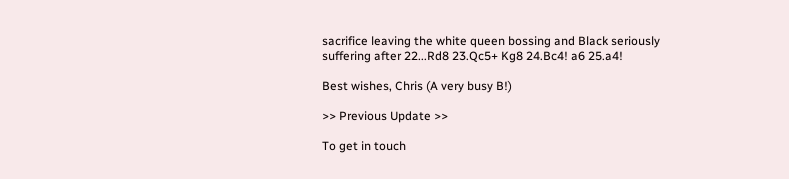sacrifice leaving the white queen bossing and Black seriously suffering after 22...Rd8 23.Qc5+ Kg8 24.Bc4! a6 25.a4!

Best wishes, Chris (A very busy B!)

>> Previous Update >>

To get in touch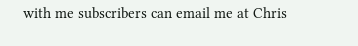with me subscribers can email me at Chris